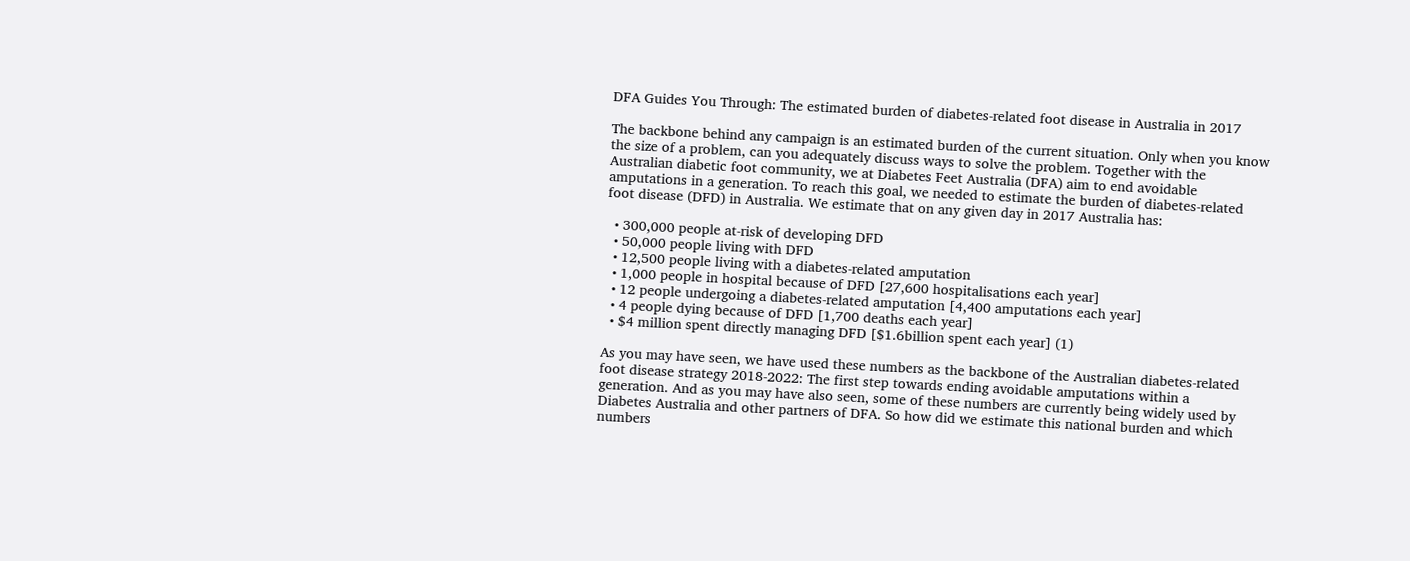DFA Guides You Through: The estimated burden of diabetes-related foot disease in Australia in 2017

The backbone behind any campaign is an estimated burden of the current situation. Only when you know the size of a problem, can you adequately discuss ways to solve the problem. Together with the Australian diabetic foot community, we at Diabetes Feet Australia (DFA) aim to end avoidable amputations in a generation. To reach this goal, we needed to estimate the burden of diabetes-related foot disease (DFD) in Australia. We estimate that on any given day in 2017 Australia has:

  • 300,000 people at-risk of developing DFD
  • 50,000 people living with DFD
  • 12,500 people living with a diabetes-related amputation
  • 1,000 people in hospital because of DFD [27,600 hospitalisations each year]
  • 12 people undergoing a diabetes-related amputation [4,400 amputations each year]
  • 4 people dying because of DFD [1,700 deaths each year]
  • $4 million spent directly managing DFD [$1.6billion spent each year] (1)

As you may have seen, we have used these numbers as the backbone of the Australian diabetes-related foot disease strategy 2018-2022: The first step towards ending avoidable amputations within a generation. And as you may have also seen, some of these numbers are currently being widely used by Diabetes Australia and other partners of DFA. So how did we estimate this national burden and which numbers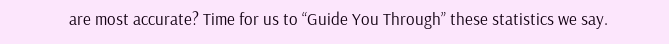are most accurate? Time for us to “Guide You Through” these statistics we say.